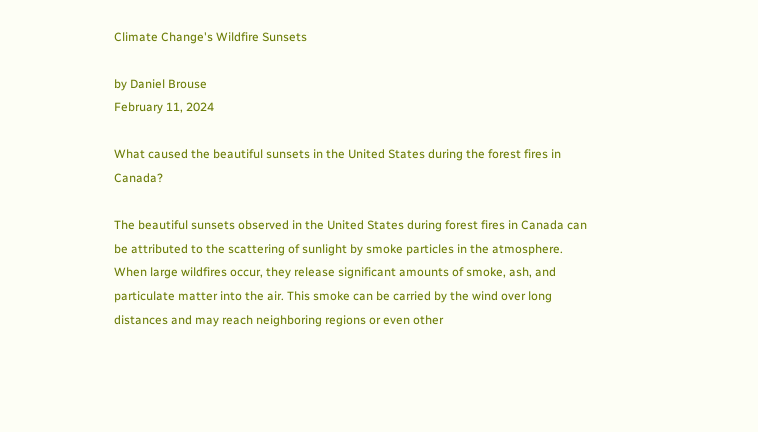Climate Change's Wildfire Sunsets

by Daniel Brouse
February 11, 2024

What caused the beautiful sunsets in the United States during the forest fires in Canada?

The beautiful sunsets observed in the United States during forest fires in Canada can be attributed to the scattering of sunlight by smoke particles in the atmosphere. When large wildfires occur, they release significant amounts of smoke, ash, and particulate matter into the air. This smoke can be carried by the wind over long distances and may reach neighboring regions or even other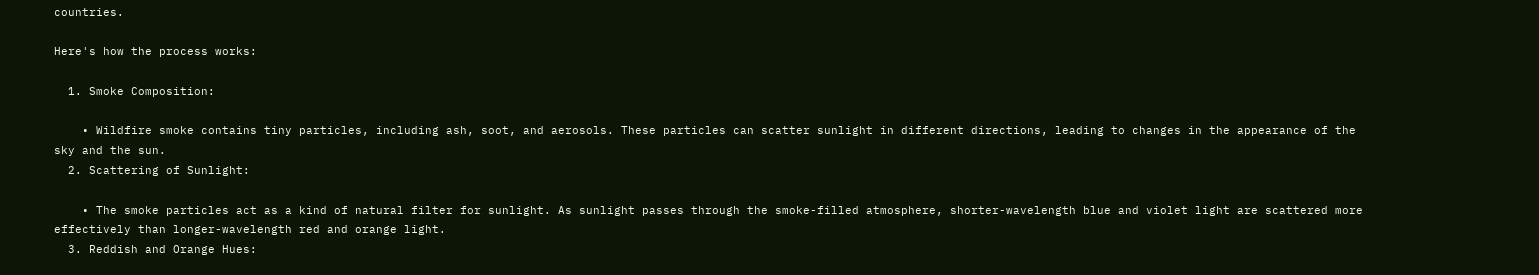countries.

Here's how the process works:

  1. Smoke Composition:

    • Wildfire smoke contains tiny particles, including ash, soot, and aerosols. These particles can scatter sunlight in different directions, leading to changes in the appearance of the sky and the sun.
  2. Scattering of Sunlight:

    • The smoke particles act as a kind of natural filter for sunlight. As sunlight passes through the smoke-filled atmosphere, shorter-wavelength blue and violet light are scattered more effectively than longer-wavelength red and orange light.
  3. Reddish and Orange Hues: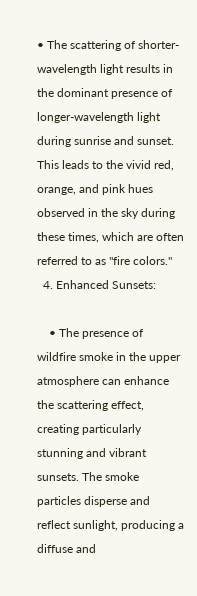• The scattering of shorter-wavelength light results in the dominant presence of longer-wavelength light during sunrise and sunset. This leads to the vivid red, orange, and pink hues observed in the sky during these times, which are often referred to as "fire colors."
  4. Enhanced Sunsets:

    • The presence of wildfire smoke in the upper atmosphere can enhance the scattering effect, creating particularly stunning and vibrant sunsets. The smoke particles disperse and reflect sunlight, producing a diffuse and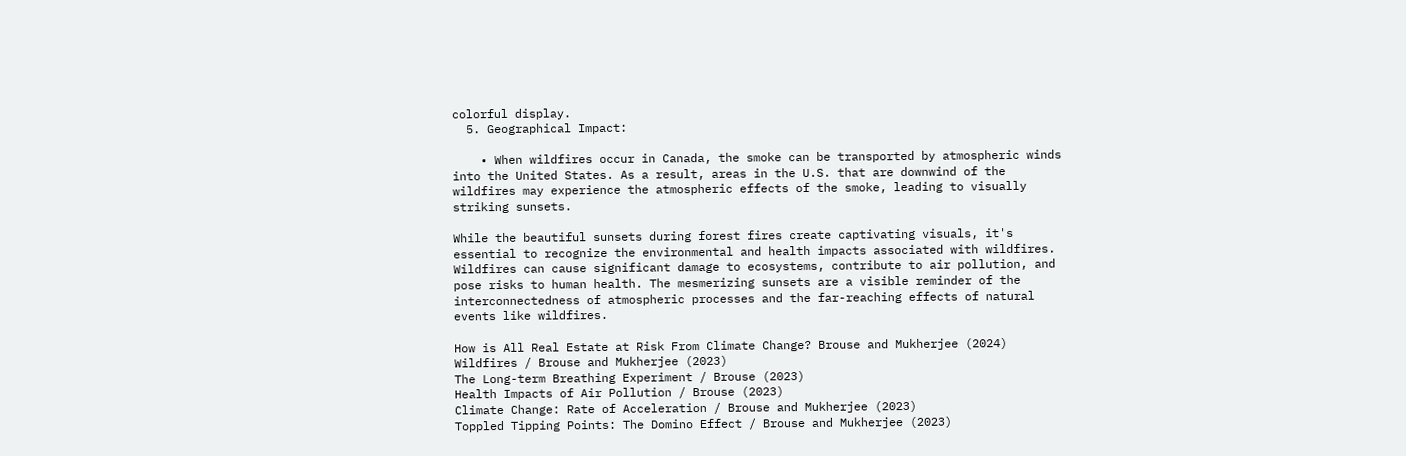colorful display.
  5. Geographical Impact:

    • When wildfires occur in Canada, the smoke can be transported by atmospheric winds into the United States. As a result, areas in the U.S. that are downwind of the wildfires may experience the atmospheric effects of the smoke, leading to visually striking sunsets.

While the beautiful sunsets during forest fires create captivating visuals, it's essential to recognize the environmental and health impacts associated with wildfires. Wildfires can cause significant damage to ecosystems, contribute to air pollution, and pose risks to human health. The mesmerizing sunsets are a visible reminder of the interconnectedness of atmospheric processes and the far-reaching effects of natural events like wildfires.

How is All Real Estate at Risk From Climate Change? Brouse and Mukherjee (2024)
Wildfires / Brouse and Mukherjee (2023)
The Long-term Breathing Experiment / Brouse (2023)
Health Impacts of Air Pollution / Brouse (2023)
Climate Change: Rate of Acceleration / Brouse and Mukherjee (2023)
Toppled Tipping Points: The Domino Effect / Brouse and Mukherjee (2023)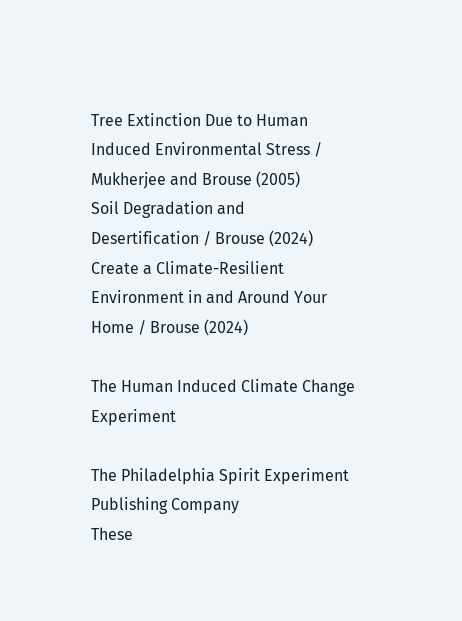Tree Extinction Due to Human Induced Environmental Stress / Mukherjee and Brouse (2005)
Soil Degradation and Desertification / Brouse (2024)
Create a Climate-Resilient Environment in and Around Your Home / Brouse (2024)

The Human Induced Climate Change Experiment

The Philadelphia Spirit Experiment Publishing Company
These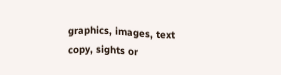graphics, images, text copy, sights or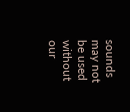sounds may not be used without our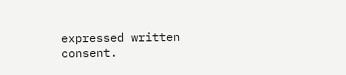expressed written consent.